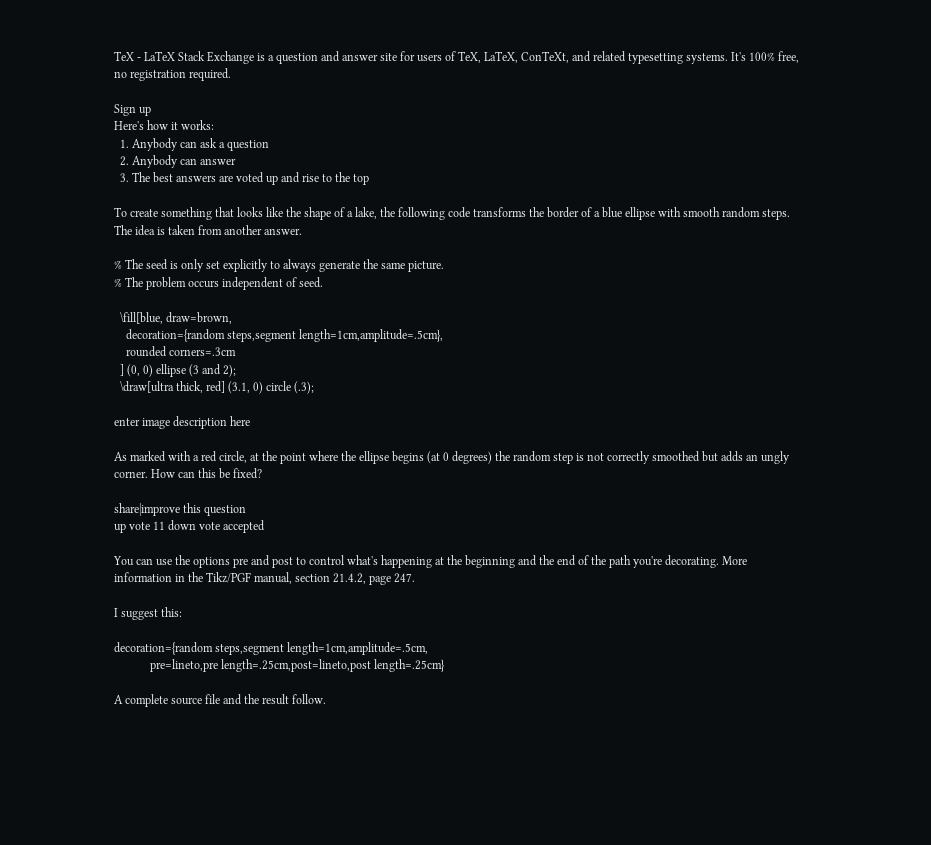TeX - LaTeX Stack Exchange is a question and answer site for users of TeX, LaTeX, ConTeXt, and related typesetting systems. It's 100% free, no registration required.

Sign up
Here's how it works:
  1. Anybody can ask a question
  2. Anybody can answer
  3. The best answers are voted up and rise to the top

To create something that looks like the shape of a lake, the following code transforms the border of a blue ellipse with smooth random steps. The idea is taken from another answer.

% The seed is only set explicitly to always generate the same picture.
% The problem occurs independent of seed.

  \fill[blue, draw=brown,
    decoration={random steps,segment length=1cm,amplitude=.5cm},
    rounded corners=.3cm
  ] (0, 0) ellipse (3 and 2);
  \draw[ultra thick, red] (3.1, 0) circle (.3);

enter image description here

As marked with a red circle, at the point where the ellipse begins (at 0 degrees) the random step is not correctly smoothed but adds an ungly corner. How can this be fixed?

share|improve this question
up vote 11 down vote accepted

You can use the options pre and post to control what's happening at the beginning and the end of the path you're decorating. More information in the Tikz/PGF manual, section 21.4.2, page 247.

I suggest this:

decoration={random steps,segment length=1cm,amplitude=.5cm,
            pre=lineto,pre length=.25cm,post=lineto,post length=.25cm}

A complete source file and the result follow.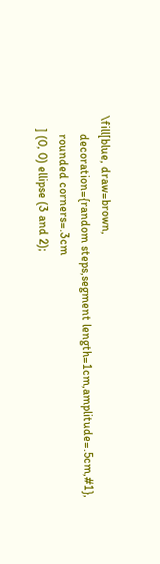\fill[blue, draw=brown,
      decoration={random steps,segment length=1cm,amplitude=.5cm,#1},
      rounded corners=.3cm
    ] (0, 0) ellipse (3 and 2);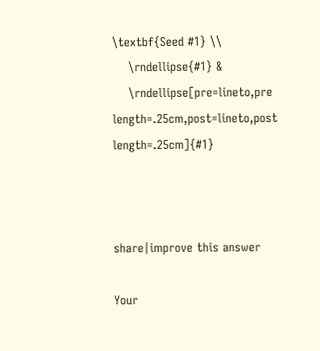\textbf{Seed #1} \\
    \rndellipse{#1} &
    \rndellipse[pre=lineto,pre length=.25cm,post=lineto,post length=.25cm]{#1}



share|improve this answer

Your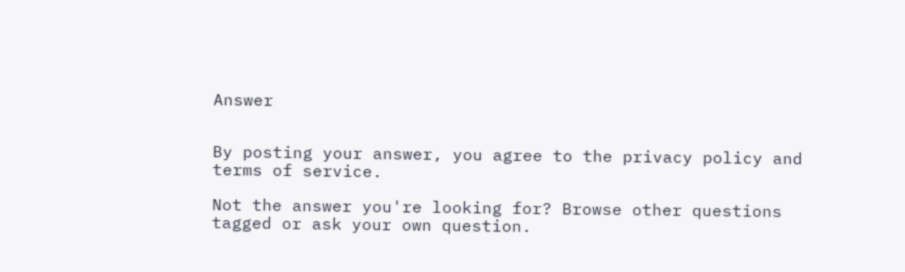Answer


By posting your answer, you agree to the privacy policy and terms of service.

Not the answer you're looking for? Browse other questions tagged or ask your own question.